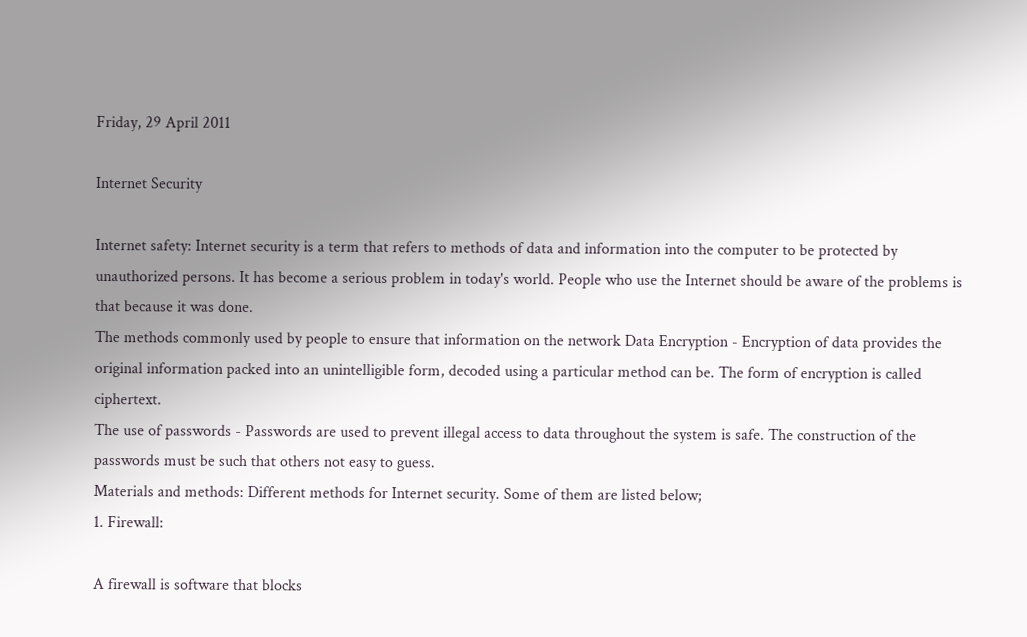Friday, 29 April 2011

Internet Security

Internet safety: Internet security is a term that refers to methods of data and information into the computer to be protected by unauthorized persons. It has become a serious problem in today's world. People who use the Internet should be aware of the problems is that because it was done.
The methods commonly used by people to ensure that information on the network Data Encryption - Encryption of data provides the original information packed into an unintelligible form, decoded using a particular method can be. The form of encryption is called ciphertext.
The use of passwords - Passwords are used to prevent illegal access to data throughout the system is safe. The construction of the passwords must be such that others not easy to guess.
Materials and methods: Different methods for Internet security. Some of them are listed below;
1. Firewall:

A firewall is software that blocks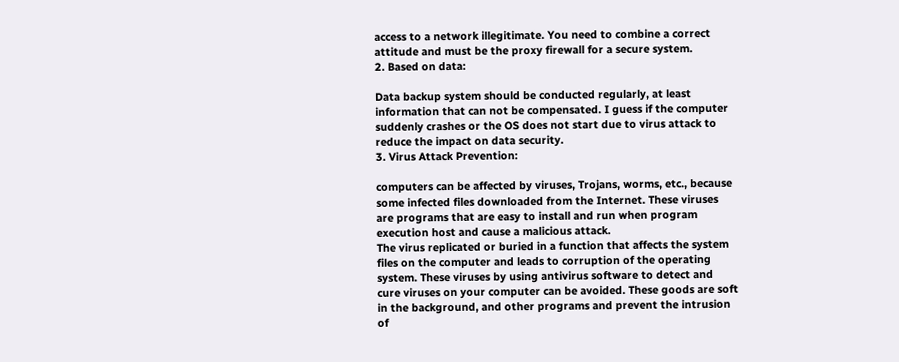access to a network illegitimate. You need to combine a correct attitude and must be the proxy firewall for a secure system.
2. Based on data:

Data backup system should be conducted regularly, at least information that can not be compensated. I guess if the computer suddenly crashes or the OS does not start due to virus attack to reduce the impact on data security.
3. Virus Attack Prevention:

computers can be affected by viruses, Trojans, worms, etc., because some infected files downloaded from the Internet. These viruses are programs that are easy to install and run when program execution host and cause a malicious attack.
The virus replicated or buried in a function that affects the system files on the computer and leads to corruption of the operating system. These viruses by using antivirus software to detect and cure viruses on your computer can be avoided. These goods are soft in the background, and other programs and prevent the intrusion of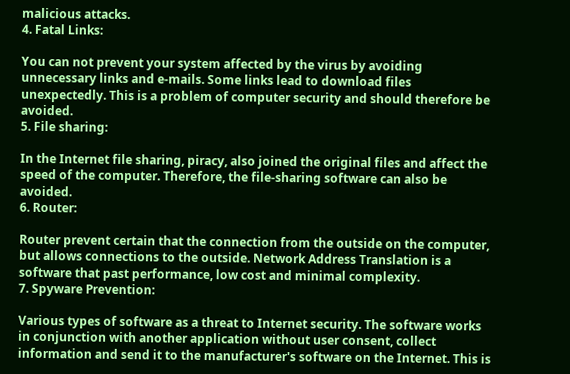malicious attacks.
4. Fatal Links:

You can not prevent your system affected by the virus by avoiding unnecessary links and e-mails. Some links lead to download files unexpectedly. This is a problem of computer security and should therefore be avoided.
5. File sharing:

In the Internet file sharing, piracy, also joined the original files and affect the speed of the computer. Therefore, the file-sharing software can also be avoided.
6. Router:

Router prevent certain that the connection from the outside on the computer, but allows connections to the outside. Network Address Translation is a software that past performance, low cost and minimal complexity.
7. Spyware Prevention:

Various types of software as a threat to Internet security. The software works in conjunction with another application without user consent, collect information and send it to the manufacturer's software on the Internet. This is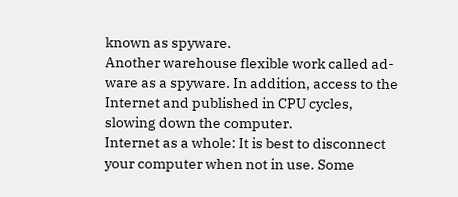known as spyware.
Another warehouse flexible work called ad-ware as a spyware. In addition, access to the Internet and published in CPU cycles, slowing down the computer.
Internet as a whole: It is best to disconnect your computer when not in use. Some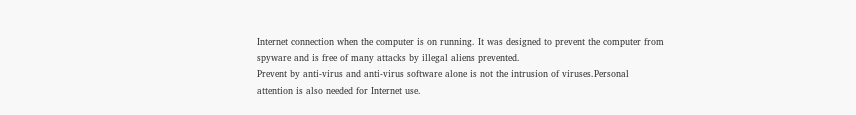Internet connection when the computer is on running. It was designed to prevent the computer from spyware and is free of many attacks by illegal aliens prevented.
Prevent by anti-virus and anti-virus software alone is not the intrusion of viruses.Personal attention is also needed for Internet use.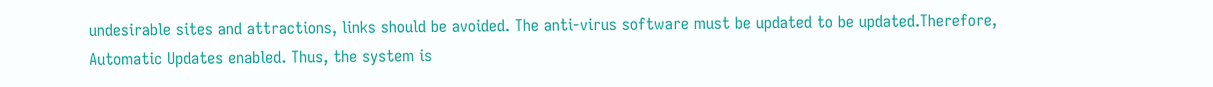undesirable sites and attractions, links should be avoided. The anti-virus software must be updated to be updated.Therefore, Automatic Updates enabled. Thus, the system is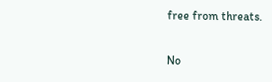free from threats.

No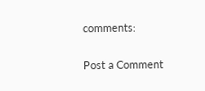comments:

Post a Comment